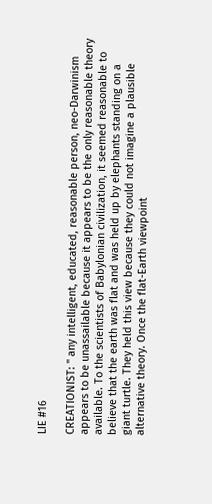LIE #16

CREATIONIST: " any intelligent, educated, reasonable person, neo-Darwinism appears to be unassailable because it appears to be the only reasonable theory available. To the scientists of Babylonian civilization, it seemed reasonable to believe that the earth was flat and was held up by elephants standing on a giant turtle. They held this view because they could not imagine a plausible alternative theory. Once the flat-Earth viewpoint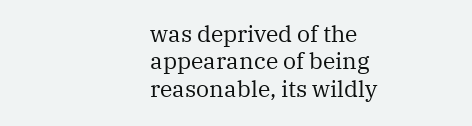was deprived of the appearance of being reasonable, its wildly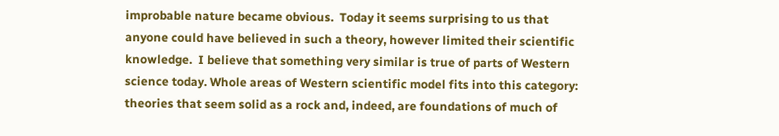improbable nature became obvious.  Today it seems surprising to us that anyone could have believed in such a theory, however limited their scientific knowledge.  I believe that something very similar is true of parts of Western science today. Whole areas of Western scientific model fits into this category: theories that seem solid as a rock and, indeed, are foundations of much of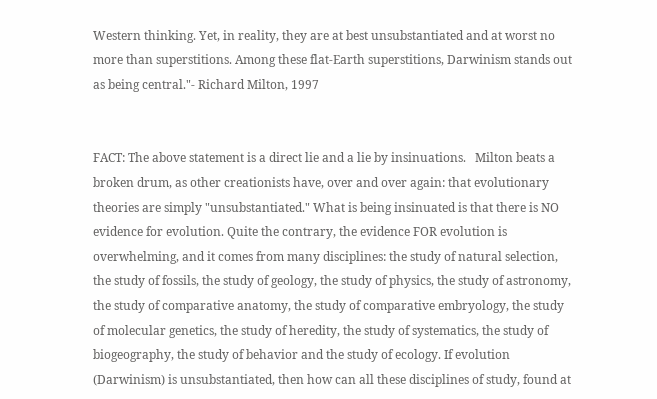Western thinking. Yet, in reality, they are at best unsubstantiated and at worst no more than superstitions. Among these flat-Earth superstitions, Darwinism stands out as being central."- Richard Milton, 1997


FACT: The above statement is a direct lie and a lie by insinuations.   Milton beats a broken drum, as other creationists have, over and over again: that evolutionary theories are simply "unsubstantiated." What is being insinuated is that there is NO evidence for evolution. Quite the contrary, the evidence FOR evolution is overwhelming, and it comes from many disciplines: the study of natural selection, the study of fossils, the study of geology, the study of physics, the study of astronomy, the study of comparative anatomy, the study of comparative embryology, the study of molecular genetics, the study of heredity, the study of systematics, the study of biogeography, the study of behavior and the study of ecology. If evolution (Darwinism) is unsubstantiated, then how can all these disciplines of study, found at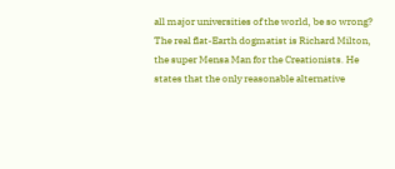all major universities of the world, be so wrong? The real flat-Earth dogmatist is Richard Milton, the super Mensa Man for the Creationists. He states that the only reasonable alternative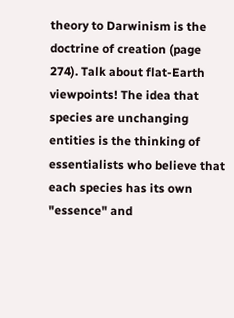theory to Darwinism is the doctrine of creation (page 274). Talk about flat-Earth viewpoints! The idea that species are unchanging entities is the thinking of essentialists who believe that each species has its own "essence" and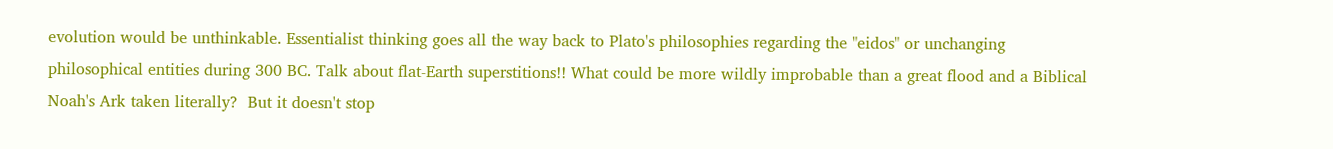evolution would be unthinkable. Essentialist thinking goes all the way back to Plato's philosophies regarding the "eidos" or unchanging philosophical entities during 300 BC. Talk about flat-Earth superstitions!! What could be more wildly improbable than a great flood and a Biblical Noah's Ark taken literally?  But it doesn't stop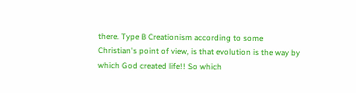there. Type B Creationism according to some Christian's point of view, is that evolution is the way by which God created life!! So which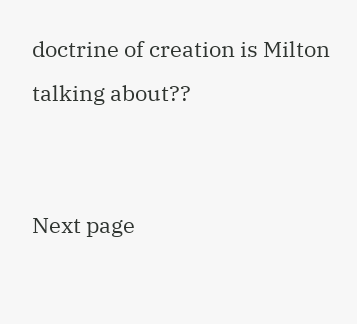doctrine of creation is Milton talking about??


Next page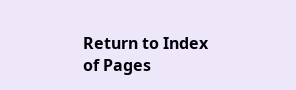Return to Index of Pages